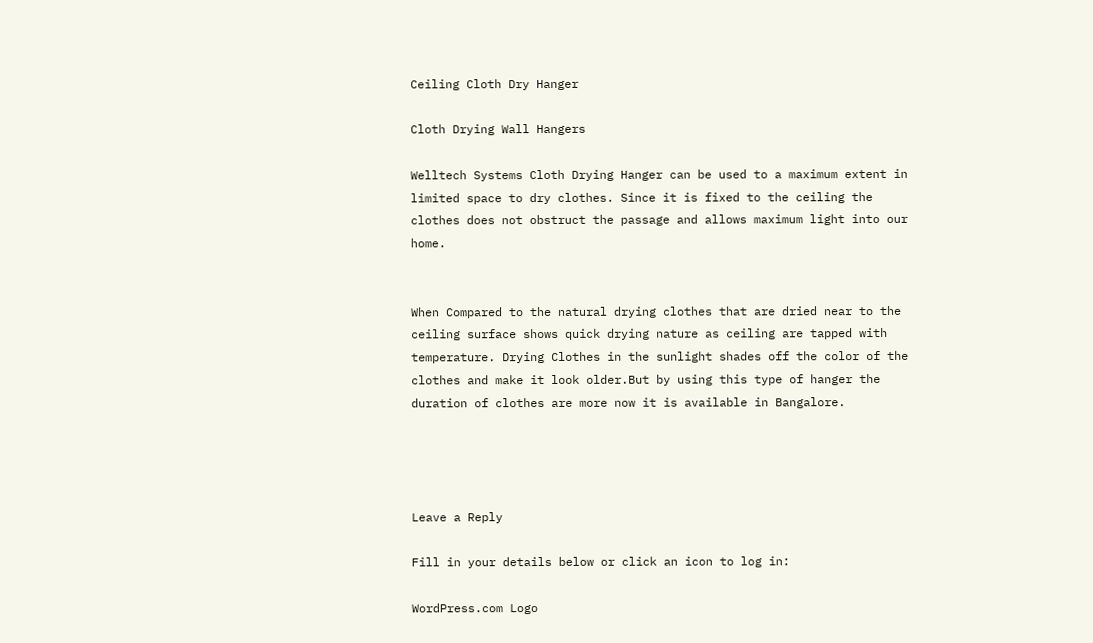Ceiling Cloth Dry Hanger

Cloth Drying Wall Hangers

Welltech Systems Cloth Drying Hanger can be used to a maximum extent in limited space to dry clothes. Since it is fixed to the ceiling the clothes does not obstruct the passage and allows maximum light into our home.


When Compared to the natural drying clothes that are dried near to the ceiling surface shows quick drying nature as ceiling are tapped with temperature. Drying Clothes in the sunlight shades off the color of the clothes and make it look older.But by using this type of hanger the duration of clothes are more now it is available in Bangalore.




Leave a Reply

Fill in your details below or click an icon to log in:

WordPress.com Logo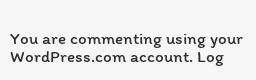You are commenting using your WordPress.com account. Log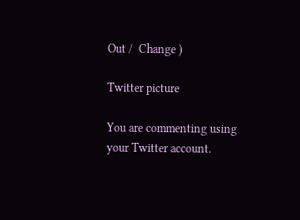Out /  Change )

Twitter picture

You are commenting using your Twitter account.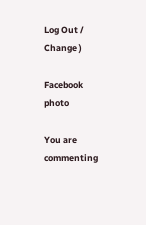Log Out /  Change )

Facebook photo

You are commenting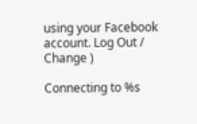using your Facebook account. Log Out /  Change )

Connecting to %s